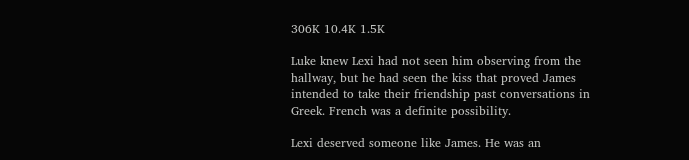306K 10.4K 1.5K

Luke knew Lexi had not seen him observing from the hallway, but he had seen the kiss that proved James intended to take their friendship past conversations in Greek. French was a definite possibility.

Lexi deserved someone like James. He was an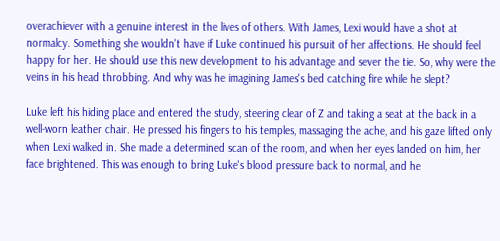overachiever with a genuine interest in the lives of others. With James, Lexi would have a shot at normalcy. Something she wouldn't have if Luke continued his pursuit of her affections. He should feel happy for her. He should use this new development to his advantage and sever the tie. So, why were the veins in his head throbbing. And why was he imagining James's bed catching fire while he slept?

Luke left his hiding place and entered the study, steering clear of Z and taking a seat at the back in a well-worn leather chair. He pressed his fingers to his temples, massaging the ache, and his gaze lifted only when Lexi walked in. She made a determined scan of the room, and when her eyes landed on him, her face brightened. This was enough to bring Luke's blood pressure back to normal, and he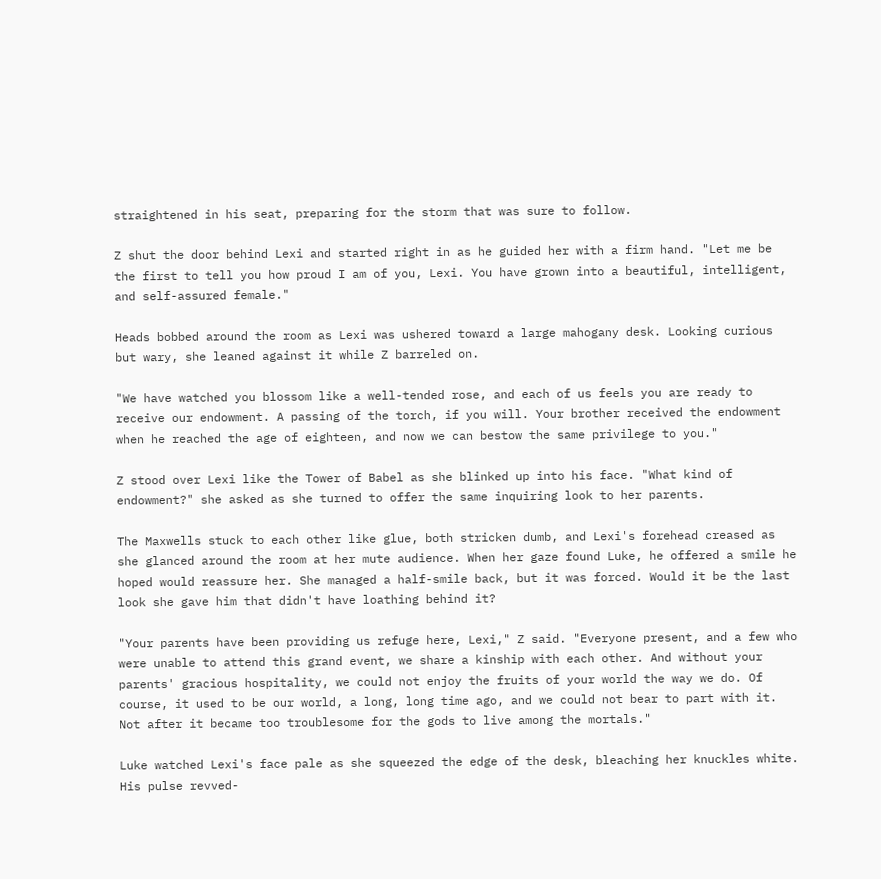straightened in his seat, preparing for the storm that was sure to follow.

Z shut the door behind Lexi and started right in as he guided her with a firm hand. "Let me be the first to tell you how proud I am of you, Lexi. You have grown into a beautiful, intelligent, and self-assured female."

Heads bobbed around the room as Lexi was ushered toward a large mahogany desk. Looking curious but wary, she leaned against it while Z barreled on.

"We have watched you blossom like a well-tended rose, and each of us feels you are ready to receive our endowment. A passing of the torch, if you will. Your brother received the endowment when he reached the age of eighteen, and now we can bestow the same privilege to you."

Z stood over Lexi like the Tower of Babel as she blinked up into his face. "What kind of endowment?" she asked as she turned to offer the same inquiring look to her parents.

The Maxwells stuck to each other like glue, both stricken dumb, and Lexi's forehead creased as she glanced around the room at her mute audience. When her gaze found Luke, he offered a smile he hoped would reassure her. She managed a half-smile back, but it was forced. Would it be the last look she gave him that didn't have loathing behind it?

"Your parents have been providing us refuge here, Lexi," Z said. "Everyone present, and a few who were unable to attend this grand event, we share a kinship with each other. And without your parents' gracious hospitality, we could not enjoy the fruits of your world the way we do. Of course, it used to be our world, a long, long time ago, and we could not bear to part with it. Not after it became too troublesome for the gods to live among the mortals."

Luke watched Lexi's face pale as she squeezed the edge of the desk, bleaching her knuckles white. His pulse revved-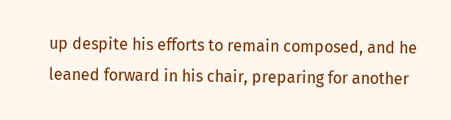up despite his efforts to remain composed, and he leaned forward in his chair, preparing for another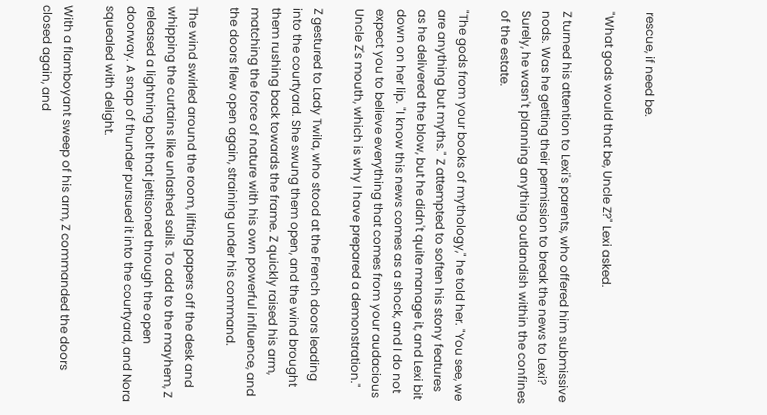rescue, if need be.

"What gods would that be, Uncle Z?" Lexi asked.

Z turned his attention to Lexi's parents, who offered him submissive nods. Was he getting their permission to break the news to Lexi? Surely, he wasn't planning anything outlandish within the confines of the estate.

"The gods from your books of mythology," he told her. "You see, we are anything but myths." Z attempted to soften his stony features as he delivered the blow, but he didn't quite manage it, and Lexi bit down on her lip. "I know this news comes as a shock, and I do not expect you to believe everything that comes from your audacious Uncle Z's mouth, which is why I have prepared a demonstration."

Z gestured to Lady Twila, who stood at the French doors leading into the courtyard. She swung them open, and the wind brought them rushing back towards the frame. Z quickly raised his arm, matching the force of nature with his own powerful influence, and the doors flew open again, straining under his command.

The wind swirled around the room, lifting papers off the desk and whipping the curtains like unlashed sails. To add to the mayhem, Z released a lightning bolt that jettisoned through the open doorway. A snap of thunder pursued it into the courtyard, and Nora squealed with delight.

With a flamboyant sweep of his arm, Z commanded the doors closed again, and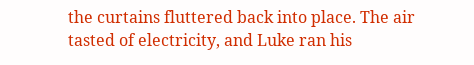the curtains fluttered back into place. The air tasted of electricity, and Luke ran his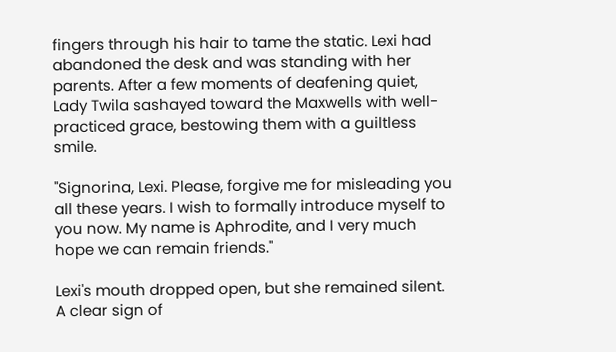fingers through his hair to tame the static. Lexi had abandoned the desk and was standing with her parents. After a few moments of deafening quiet, Lady Twila sashayed toward the Maxwells with well-practiced grace, bestowing them with a guiltless smile.

"Signorina, Lexi. Please, forgive me for misleading you all these years. I wish to formally introduce myself to you now. My name is Aphrodite, and I very much hope we can remain friends."

Lexi's mouth dropped open, but she remained silent. A clear sign of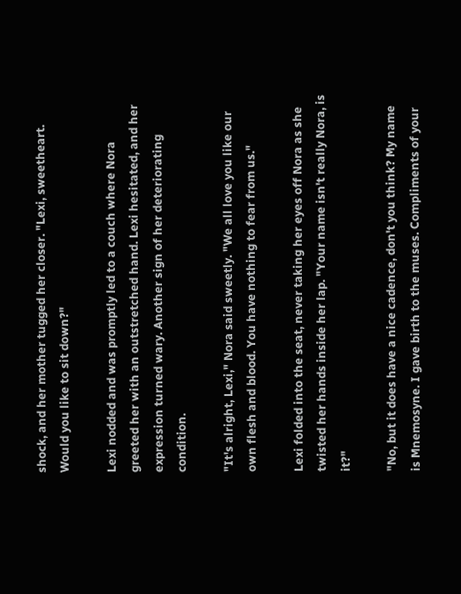shock, and her mother tugged her closer. "Lexi, sweetheart. Would you like to sit down?"

Lexi nodded and was promptly led to a couch where Nora greeted her with an outstretched hand. Lexi hesitated, and her expression turned wary. Another sign of her deteriorating condition.

"It's alright, Lexi," Nora said sweetly. "We all love you like our own flesh and blood. You have nothing to fear from us."

Lexi folded into the seat, never taking her eyes off Nora as she twisted her hands inside her lap. "Your name isn't really Nora, is it?"

"No, but it does have a nice cadence, don't you think? My name is Mnemosyne. I gave birth to the muses. Compliments of your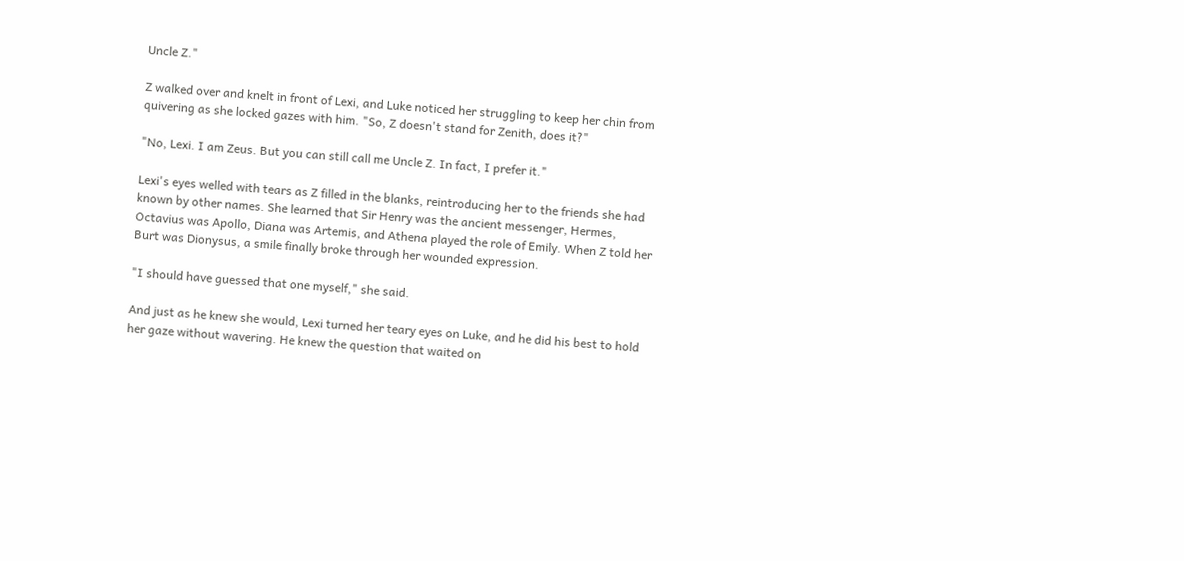Uncle Z."

Z walked over and knelt in front of Lexi, and Luke noticed her struggling to keep her chin from quivering as she locked gazes with him. "So, Z doesn't stand for Zenith, does it?"

"No, Lexi. I am Zeus. But you can still call me Uncle Z. In fact, I prefer it."

Lexi's eyes welled with tears as Z filled in the blanks, reintroducing her to the friends she had known by other names. She learned that Sir Henry was the ancient messenger, Hermes, Octavius was Apollo, Diana was Artemis, and Athena played the role of Emily. When Z told her Burt was Dionysus, a smile finally broke through her wounded expression.

"I should have guessed that one myself," she said.

And just as he knew she would, Lexi turned her teary eyes on Luke, and he did his best to hold her gaze without wavering. He knew the question that waited on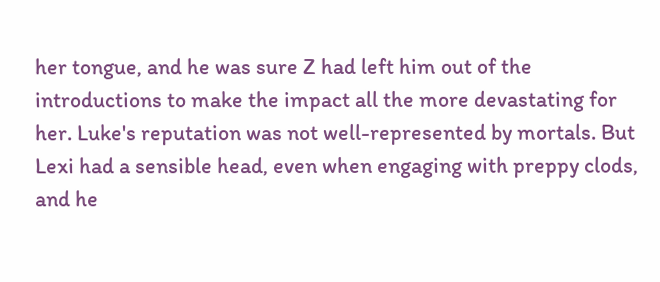her tongue, and he was sure Z had left him out of the introductions to make the impact all the more devastating for her. Luke's reputation was not well-represented by mortals. But Lexi had a sensible head, even when engaging with preppy clods, and he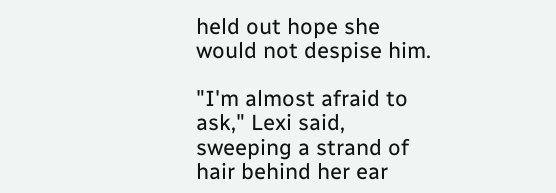held out hope she would not despise him.

"I'm almost afraid to ask," Lexi said, sweeping a strand of hair behind her ear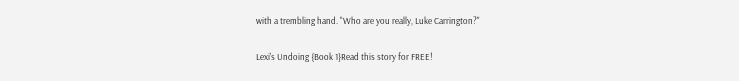with a trembling hand. "Who are you really, Luke Carrington?"

Lexi's Undoing {Book 1}Read this story for FREE!